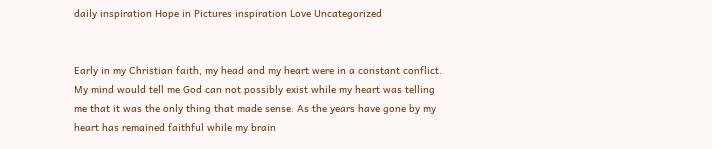daily inspiration Hope in Pictures inspiration Love Uncategorized


Early in my Christian faith, my head and my heart were in a constant conflict. My mind would tell me God can not possibly exist while my heart was telling me that it was the only thing that made sense. As the years have gone by my heart has remained faithful while my brain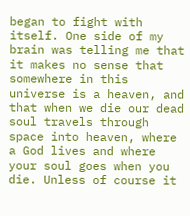began to fight with itself. One side of my brain was telling me that it makes no sense that somewhere in this universe is a heaven, and that when we die our dead soul travels through space into heaven, where a God lives and where your soul goes when you die. Unless of course it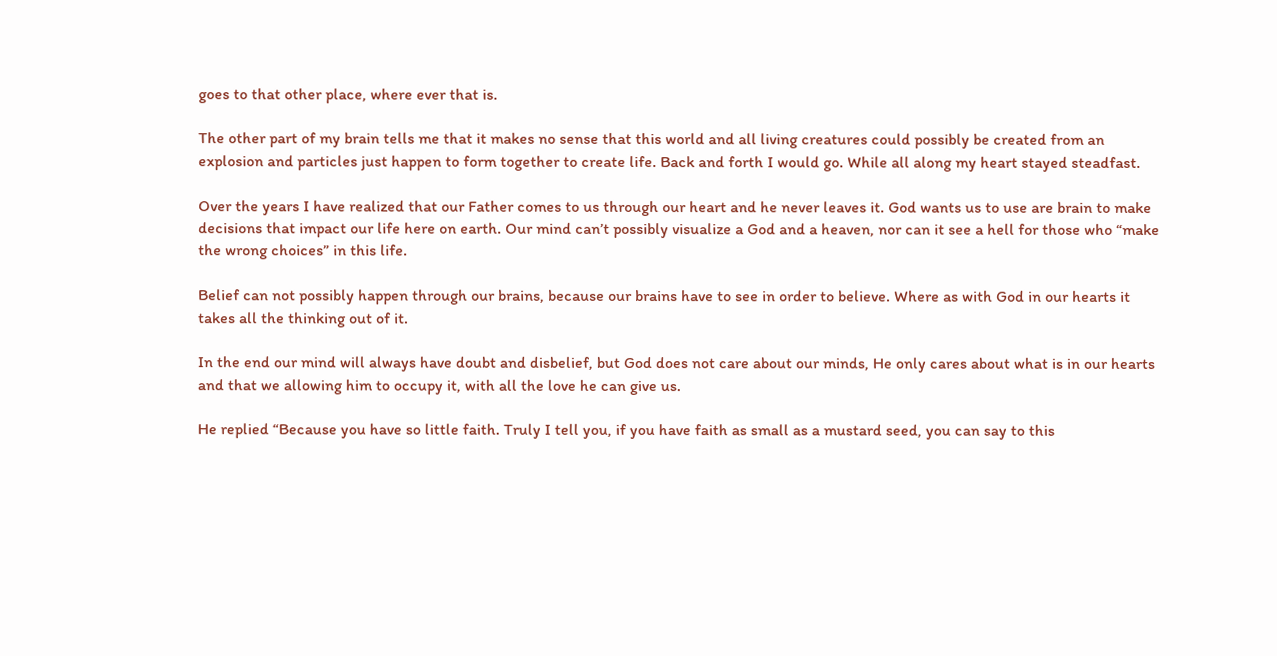goes to that other place, where ever that is.

The other part of my brain tells me that it makes no sense that this world and all living creatures could possibly be created from an explosion and particles just happen to form together to create life. Back and forth I would go. While all along my heart stayed steadfast.

Over the years I have realized that our Father comes to us through our heart and he never leaves it. God wants us to use are brain to make decisions that impact our life here on earth. Our mind can’t possibly visualize a God and a heaven, nor can it see a hell for those who “make the wrong choices” in this life.

Belief can not possibly happen through our brains, because our brains have to see in order to believe. Where as with God in our hearts it takes all the thinking out of it.

In the end our mind will always have doubt and disbelief, but God does not care about our minds, He only cares about what is in our hearts and that we allowing him to occupy it, with all the love he can give us.

He replied “Because you have so little faith. Truly I tell you, if you have faith as small as a mustard seed, you can say to this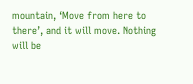mountain, ‘Move from here to there’, and it will move. Nothing will be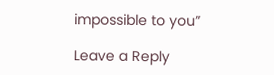impossible to you”

Leave a Reply